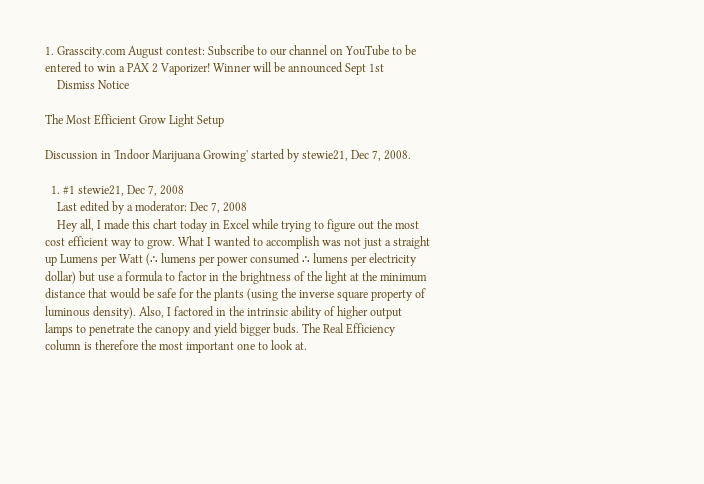1. Grasscity.com August contest: Subscribe to our channel on YouTube to be entered to win a PAX 2 Vaporizer! Winner will be announced Sept 1st
    Dismiss Notice

The Most Efficient Grow Light Setup

Discussion in 'Indoor Marijuana Growing' started by stewie21, Dec 7, 2008.

  1. #1 stewie21, Dec 7, 2008
    Last edited by a moderator: Dec 7, 2008
    Hey all, I made this chart today in Excel while trying to figure out the most cost efficient way to grow. What I wanted to accomplish was not just a straight up Lumens per Watt (∴ lumens per power consumed ∴ lumens per electricity dollar) but use a formula to factor in the brightness of the light at the minimum distance that would be safe for the plants (using the inverse square property of luminous density). Also, I factored in the intrinsic ability of higher output lamps to penetrate the canopy and yield bigger buds. The Real Efficiency column is therefore the most important one to look at.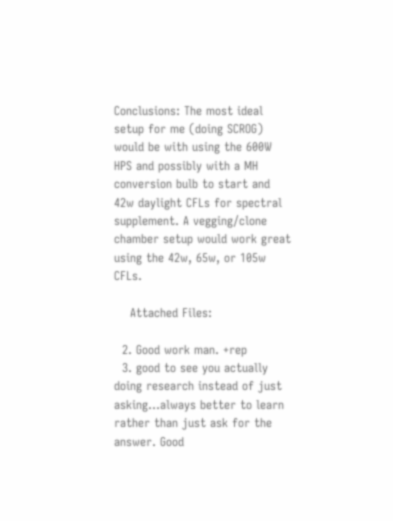Conclusions: The most ideal setup for me (doing SCROG) would be with using the 600W HPS and possibly with a MH conversion bulb to start and 42w daylight CFLs for spectral supplement. A vegging/clone chamber setup would work great using the 42w, 65w, or 105w CFLs.

    Attached Files:

  2. Good work man. +rep
  3. good to see you actually doing research instead of just asking...always better to learn rather than just ask for the answer. Good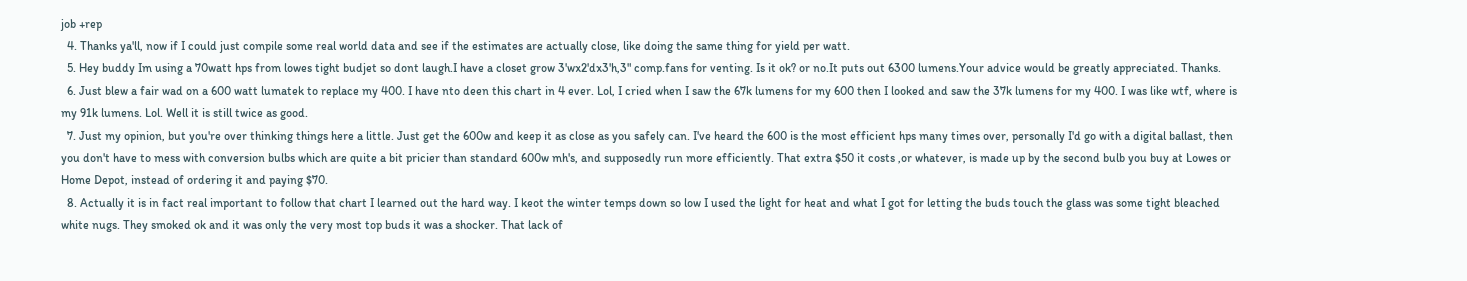job +rep
  4. Thanks ya'll, now if I could just compile some real world data and see if the estimates are actually close, like doing the same thing for yield per watt.
  5. Hey buddy Im using a 70watt hps from lowes tight budjet so dont laugh.I have a closet grow 3'wx2'dx3'h,3" comp.fans for venting. Is it ok? or no.It puts out 6300 lumens.Your advice would be greatly appreciated. Thanks.
  6. Just blew a fair wad on a 600 watt lumatek to replace my 400. I have nto deen this chart in 4 ever. Lol, I cried when I saw the 67k lumens for my 600 then I looked and saw the 37k lumens for my 400. I was like wtf, where is my 91k lumens. Lol. Well it is still twice as good.
  7. Just my opinion, but you're over thinking things here a little. Just get the 600w and keep it as close as you safely can. I've heard the 600 is the most efficient hps many times over, personally I'd go with a digital ballast, then you don't have to mess with conversion bulbs which are quite a bit pricier than standard 600w mh's, and supposedly run more efficiently. That extra $50 it costs ,or whatever, is made up by the second bulb you buy at Lowes or Home Depot, instead of ordering it and paying $70.
  8. Actually it is in fact real important to follow that chart I learned out the hard way. I keot the winter temps down so low I used the light for heat and what I got for letting the buds touch the glass was some tight bleached white nugs. They smoked ok and it was only the very most top buds it was a shocker. That lack of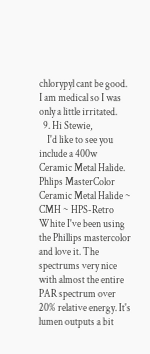chlorypyl cant be good. I am medical so I was only a little irritated.
  9. Hi Stewie,
    I'd like to see you include a 400w Ceramic Metal Halide. Phlips MasterColor Ceramic Metal Halide ~ CMH ~ HPS-Retro White I've been using the Phillips mastercolor and love it. The spectrums very nice with almost the entire PAR spectrum over 20% relative energy. It's lumen outputs a bit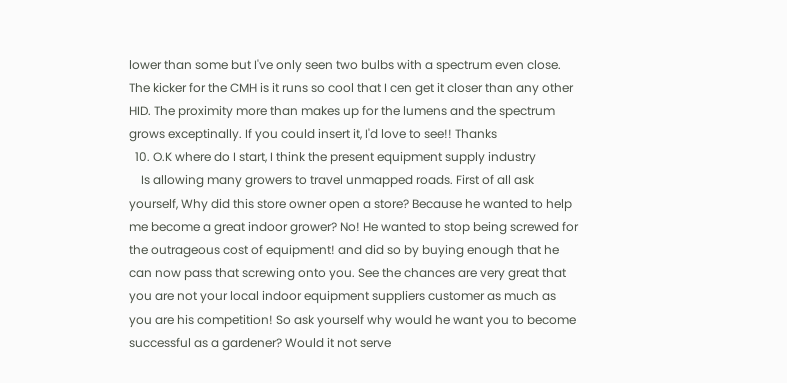lower than some but I've only seen two bulbs with a spectrum even close. The kicker for the CMH is it runs so cool that I cen get it closer than any other HID. The proximity more than makes up for the lumens and the spectrum grows exceptinally. If you could insert it, I'd love to see!! Thanks
  10. O.K where do I start, I think the present equipment supply industry
    Is allowing many growers to travel unmapped roads. First of all ask yourself, Why did this store owner open a store? Because he wanted to help me become a great indoor grower? No! He wanted to stop being screwed for the outrageous cost of equipment! and did so by buying enough that he can now pass that screwing onto you. See the chances are very great that you are not your local indoor equipment suppliers customer as much as you are his competition! So ask yourself why would he want you to become successful as a gardener? Would it not serve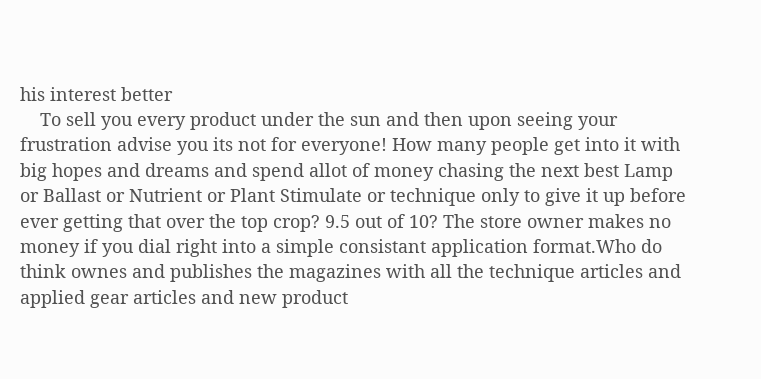his interest better
    To sell you every product under the sun and then upon seeing your frustration advise you its not for everyone! How many people get into it with big hopes and dreams and spend allot of money chasing the next best Lamp or Ballast or Nutrient or Plant Stimulate or technique only to give it up before ever getting that over the top crop? 9.5 out of 10? The store owner makes no money if you dial right into a simple consistant application format.Who do think ownes and publishes the magazines with all the technique articles and applied gear articles and new product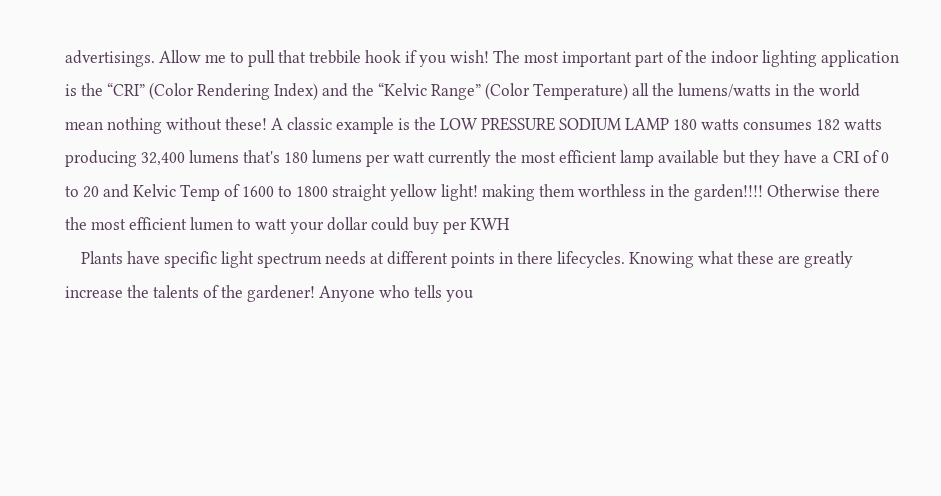advertisings. Allow me to pull that trebbile hook if you wish! The most important part of the indoor lighting application is the “CRI” (Color Rendering Index) and the “Kelvic Range” (Color Temperature) all the lumens/watts in the world mean nothing without these! A classic example is the LOW PRESSURE SODIUM LAMP 180 watts consumes 182 watts producing 32,400 lumens that's 180 lumens per watt currently the most efficient lamp available but they have a CRI of 0 to 20 and Kelvic Temp of 1600 to 1800 straight yellow light! making them worthless in the garden!!!! Otherwise there the most efficient lumen to watt your dollar could buy per KWH
    Plants have specific light spectrum needs at different points in there lifecycles. Knowing what these are greatly increase the talents of the gardener! Anyone who tells you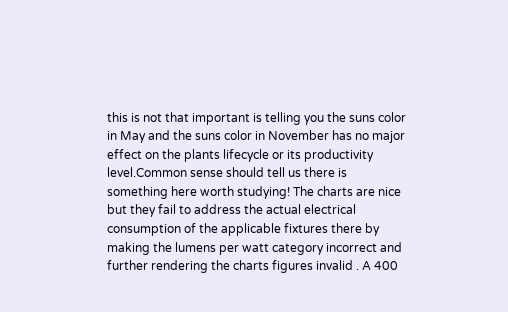this is not that important is telling you the suns color in May and the suns color in November has no major effect on the plants lifecycle or its productivity level.Common sense should tell us there is something here worth studying! The charts are nice but they fail to address the actual electrical consumption of the applicable fixtures there by making the lumens per watt category incorrect and further rendering the charts figures invalid . A 400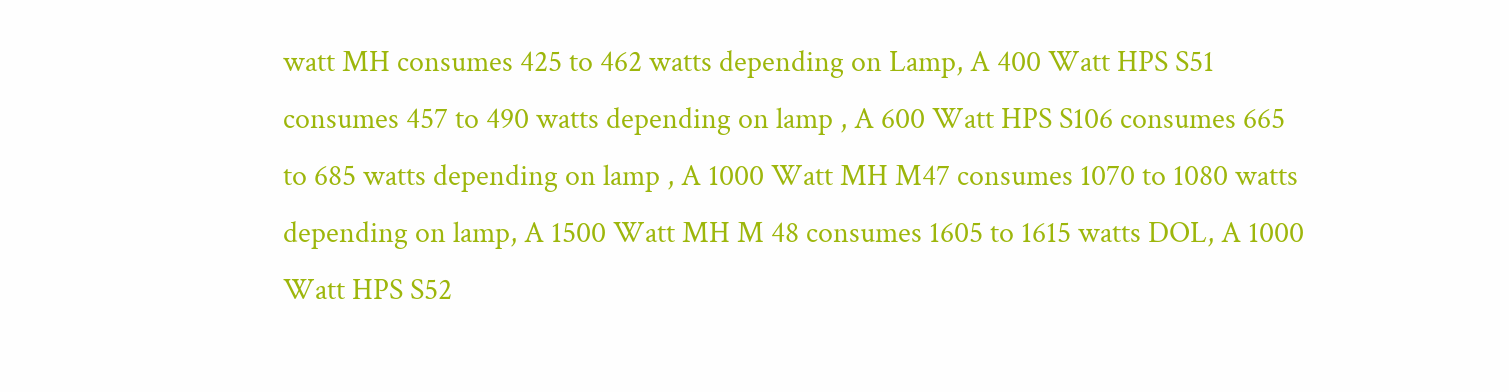watt MH consumes 425 to 462 watts depending on Lamp, A 400 Watt HPS S51 consumes 457 to 490 watts depending on lamp , A 600 Watt HPS S106 consumes 665 to 685 watts depending on lamp , A 1000 Watt MH M47 consumes 1070 to 1080 watts depending on lamp, A 1500 Watt MH M 48 consumes 1605 to 1615 watts DOL, A 1000 Watt HPS S52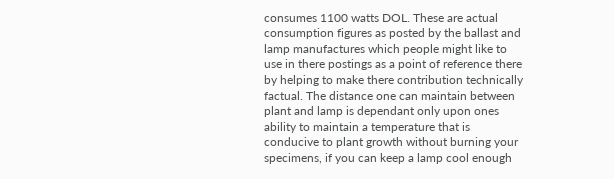consumes 1100 watts DOL. These are actual consumption figures as posted by the ballast and lamp manufactures which people might like to use in there postings as a point of reference there by helping to make there contribution technically factual. The distance one can maintain between plant and lamp is dependant only upon ones ability to maintain a temperature that is conducive to plant growth without burning your specimens, if you can keep a lamp cool enough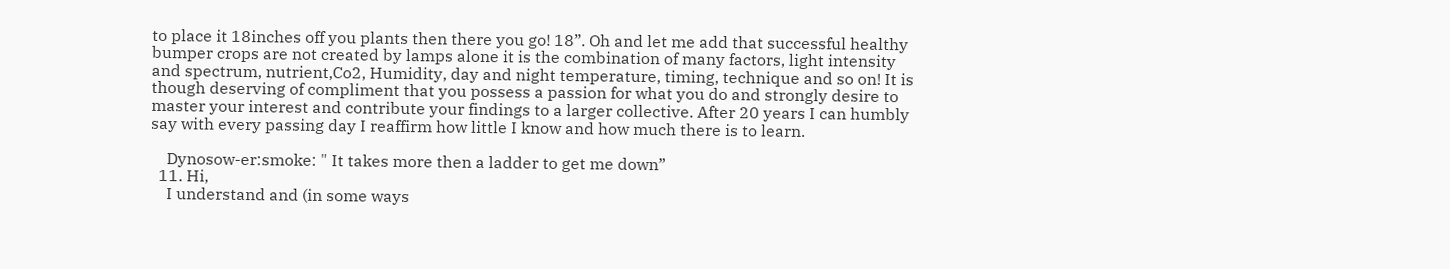to place it 18inches off you plants then there you go! 18”. Oh and let me add that successful healthy bumper crops are not created by lamps alone it is the combination of many factors, light intensity and spectrum, nutrient,Co2, Humidity, day and night temperature, timing, technique and so on! It is though deserving of compliment that you possess a passion for what you do and strongly desire to master your interest and contribute your findings to a larger collective. After 20 years I can humbly say with every passing day I reaffirm how little I know and how much there is to learn.

    Dynosow-er:smoke: " It takes more then a ladder to get me down”
  11. Hi,
    I understand and (in some ways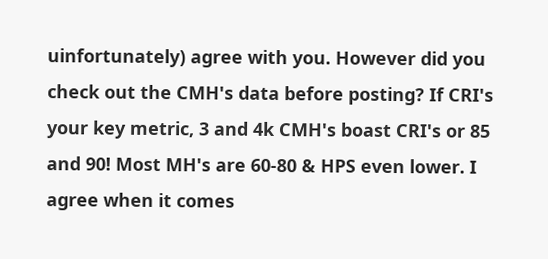uinfortunately) agree with you. However did you check out the CMH's data before posting? If CRI's your key metric, 3 and 4k CMH's boast CRI's or 85 and 90! Most MH's are 60-80 & HPS even lower. I agree when it comes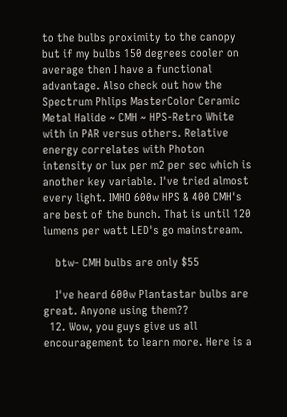to the bulbs proximity to the canopy but if my bulbs 150 degrees cooler on average then I have a functional advantage. Also check out how the Spectrum Phlips MasterColor Ceramic Metal Halide ~ CMH ~ HPS-Retro White with in PAR versus others. Relative energy correlates with Photon intensity or lux per m2 per sec which is another key variable. I've tried almost every light. IMHO 600w HPS & 400 CMH's are best of the bunch. That is until 120 lumens per watt LED's go mainstream.

    btw- CMH bulbs are only $55

    I've heard 600w Plantastar bulbs are great. Anyone using them??
  12. Wow, you guys give us all encouragement to learn more. Here is a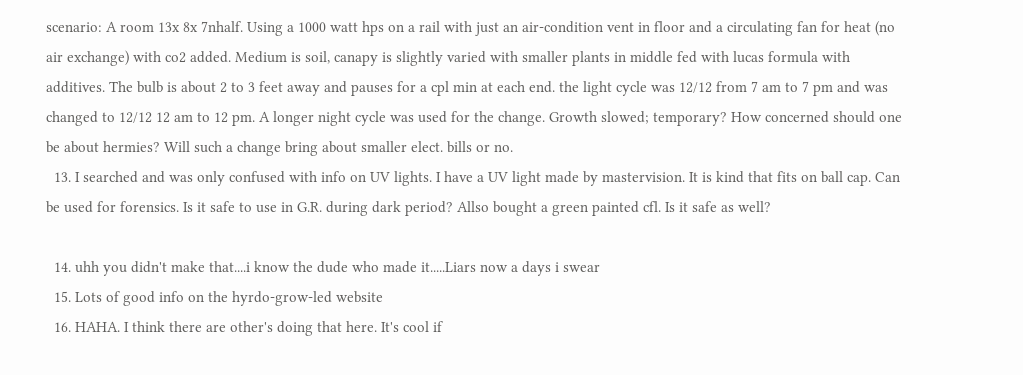scenario: A room 13x 8x 7nhalf. Using a 1000 watt hps on a rail with just an air-condition vent in floor and a circulating fan for heat (no air exchange) with co2 added. Medium is soil, canapy is slightly varied with smaller plants in middle fed with lucas formula with additives. The bulb is about 2 to 3 feet away and pauses for a cpl min at each end. the light cycle was 12/12 from 7 am to 7 pm and was changed to 12/12 12 am to 12 pm. A longer night cycle was used for the change. Growth slowed; temporary? How concerned should one be about hermies? Will such a change bring about smaller elect. bills or no.
  13. I searched and was only confused with info on UV lights. I have a UV light made by mastervision. It is kind that fits on ball cap. Can be used for forensics. Is it safe to use in G.R. during dark period? Allso bought a green painted cfl. Is it safe as well?

  14. uhh you didn't make that....i know the dude who made it.....Liars now a days i swear
  15. Lots of good info on the hyrdo-grow-led website
  16. HAHA. I think there are other's doing that here. It's cool if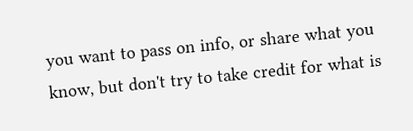you want to pass on info, or share what you know, but don't try to take credit for what is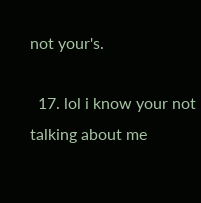not your's.

  17. lol i know your not talking about me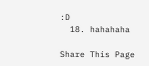:D
  18. hahahaha

Share This Page